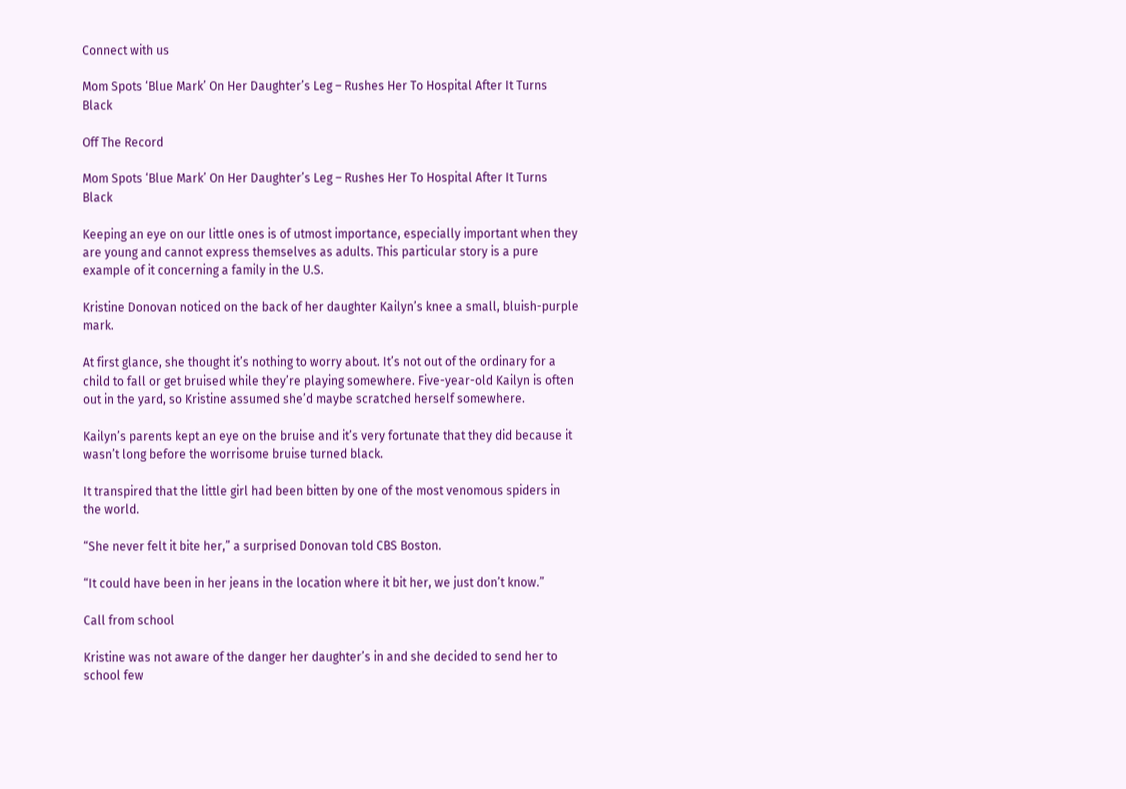Connect with us

Mom Spots ‘Blue Mark’ On Her Daughter’s Leg – Rushes Her To Hospital After It Turns Black

Off The Record

Mom Spots ‘Blue Mark’ On Her Daughter’s Leg – Rushes Her To Hospital After It Turns Black

Keeping an eye on our little ones is of utmost importance, especially important when they are young and cannot express themselves as adults. This particular story is a pure example of it concerning a family in the U.S.

Kristine Donovan noticed on the back of her daughter Kailyn’s knee a small, bluish-purple mark.

At first glance, she thought it’s nothing to worry about. It’s not out of the ordinary for a child to fall or get bruised while they’re playing somewhere. Five-year-old Kailyn is often out in the yard, so Kristine assumed she’d maybe scratched herself somewhere.

Kailyn’s parents kept an eye on the bruise and it’s very fortunate that they did because it wasn’t long before the worrisome bruise turned black.

It transpired that the little girl had been bitten by one of the most venomous spiders in the world.

“She never felt it bite her,” a surprised Donovan told CBS Boston.

“It could have been in her jeans in the location where it bit her, we just don’t know.”

Call from school

Kristine was not aware of the danger her daughter’s in and she decided to send her to school few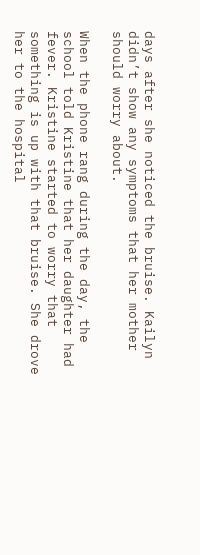days after she noticed the bruise. Kailyn didn’t show any symptoms that her mother should worry about.

When the phone rang during the day, the school told Kristine that her daughter had fever. Kristine started to worry that something is up with that bruise. She drove her to the hospital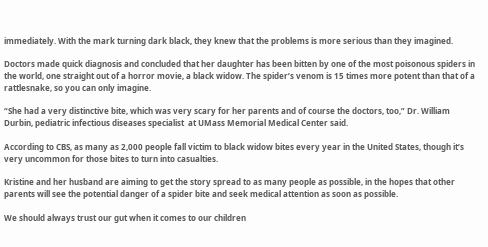immediately. With the mark turning dark black, they knew that the problems is more serious than they imagined.

Doctors made quick diagnosis and concluded that her daughter has been bitten by one of the most poisonous spiders in the world, one straight out of a horror movie, a black widow. The spider’s venom is 15 times more potent than that of a rattlesnake, so you can only imagine.

“She had a very distinctive bite, which was very scary for her parents and of course the doctors, too,” Dr. William Durbin, pediatric infectious diseases specialist  at UMass Memorial Medical Center said.

According to CBS, as many as 2,000 people fall victim to black widow bites every year in the United States, though it’s very uncommon for those bites to turn into casualties.

Kristine and her husband are aiming to get the story spread to as many people as possible, in the hopes that other parents will see the potential danger of a spider bite and seek medical attention as soon as possible.

We should always trust our gut when it comes to our children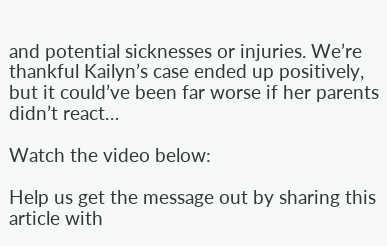and potential sicknesses or injuries. We’re thankful Kailyn’s case ended up positively, but it could’ve been far worse if her parents didn’t react…

Watch the video below:

Help us get the message out by sharing this article with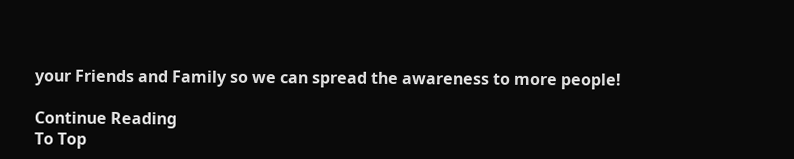your Friends and Family so we can spread the awareness to more people!

Continue Reading
To Top